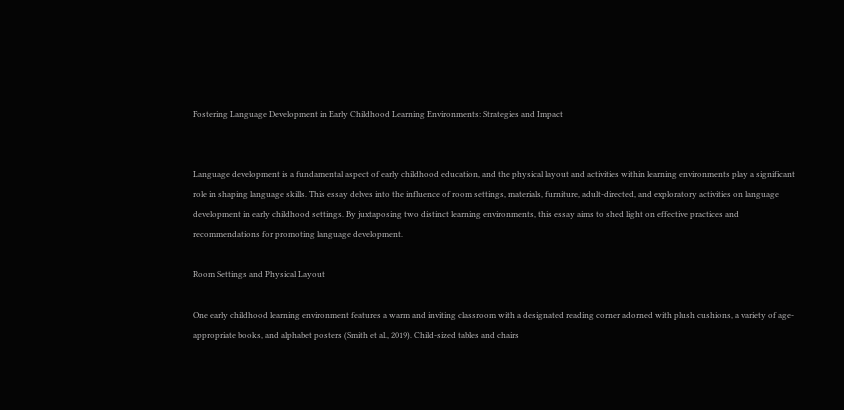Fostering Language Development in Early Childhood Learning Environments: Strategies and Impact


Language development is a fundamental aspect of early childhood education, and the physical layout and activities within learning environments play a significant role in shaping language skills. This essay delves into the influence of room settings, materials, furniture, adult-directed, and exploratory activities on language development in early childhood settings. By juxtaposing two distinct learning environments, this essay aims to shed light on effective practices and recommendations for promoting language development.

Room Settings and Physical Layout

One early childhood learning environment features a warm and inviting classroom with a designated reading corner adorned with plush cushions, a variety of age-appropriate books, and alphabet posters (Smith et al., 2019). Child-sized tables and chairs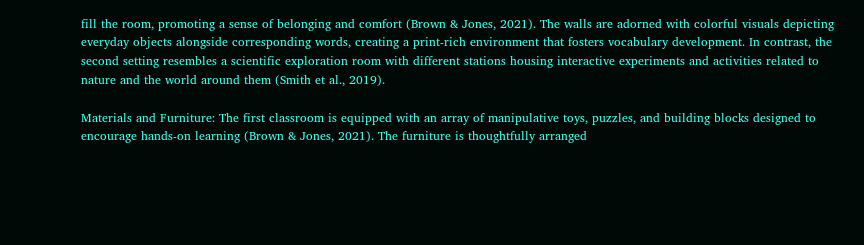fill the room, promoting a sense of belonging and comfort (Brown & Jones, 2021). The walls are adorned with colorful visuals depicting everyday objects alongside corresponding words, creating a print-rich environment that fosters vocabulary development. In contrast, the second setting resembles a scientific exploration room with different stations housing interactive experiments and activities related to nature and the world around them (Smith et al., 2019).

Materials and Furniture: The first classroom is equipped with an array of manipulative toys, puzzles, and building blocks designed to encourage hands-on learning (Brown & Jones, 2021). The furniture is thoughtfully arranged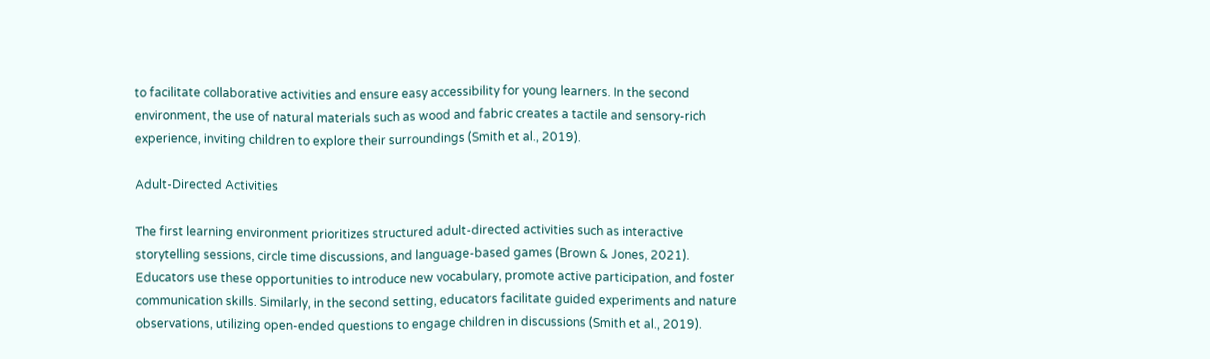to facilitate collaborative activities and ensure easy accessibility for young learners. In the second environment, the use of natural materials such as wood and fabric creates a tactile and sensory-rich experience, inviting children to explore their surroundings (Smith et al., 2019).

Adult-Directed Activities

The first learning environment prioritizes structured adult-directed activities such as interactive storytelling sessions, circle time discussions, and language-based games (Brown & Jones, 2021). Educators use these opportunities to introduce new vocabulary, promote active participation, and foster communication skills. Similarly, in the second setting, educators facilitate guided experiments and nature observations, utilizing open-ended questions to engage children in discussions (Smith et al., 2019).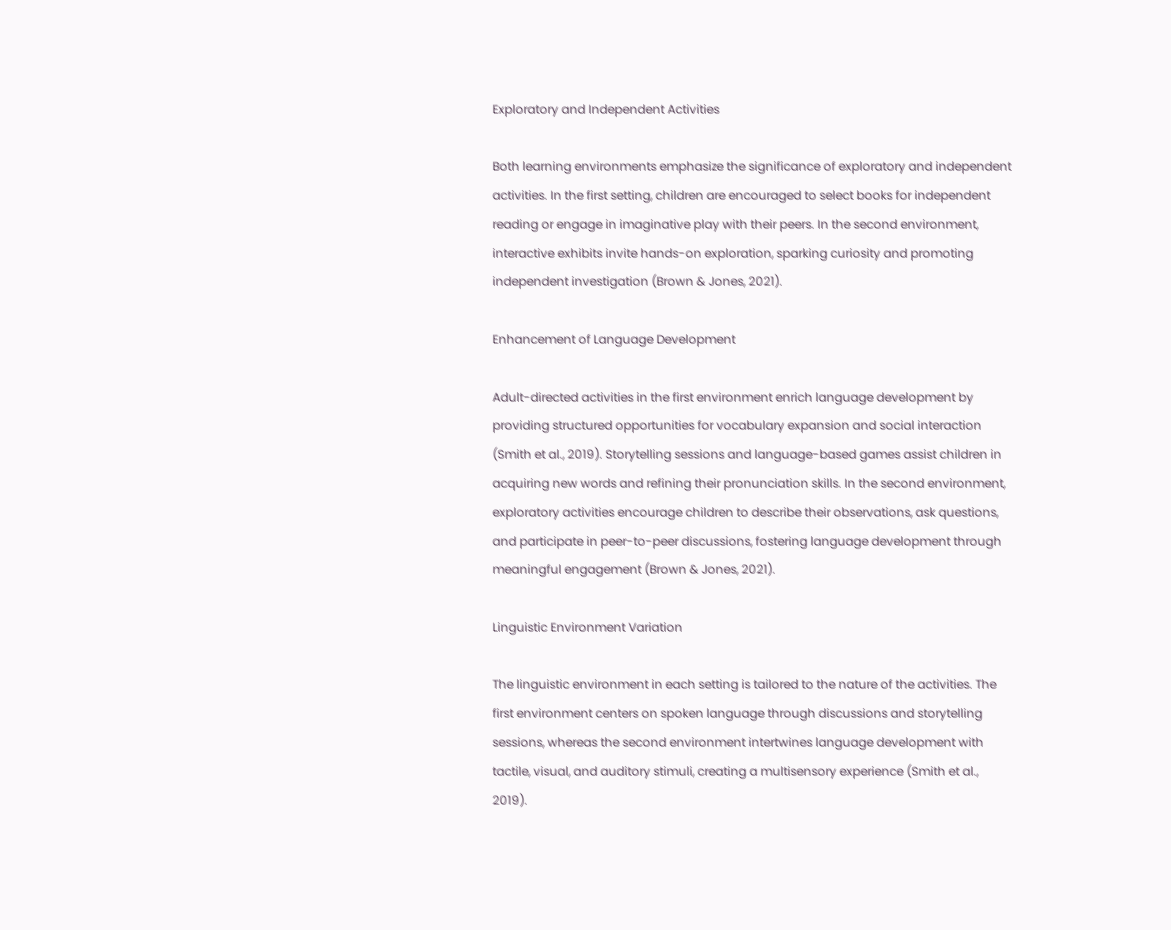Exploratory and Independent Activities

Both learning environments emphasize the significance of exploratory and independent activities. In the first setting, children are encouraged to select books for independent reading or engage in imaginative play with their peers. In the second environment, interactive exhibits invite hands-on exploration, sparking curiosity and promoting independent investigation (Brown & Jones, 2021).

Enhancement of Language Development

Adult-directed activities in the first environment enrich language development by providing structured opportunities for vocabulary expansion and social interaction (Smith et al., 2019). Storytelling sessions and language-based games assist children in acquiring new words and refining their pronunciation skills. In the second environment, exploratory activities encourage children to describe their observations, ask questions, and participate in peer-to-peer discussions, fostering language development through meaningful engagement (Brown & Jones, 2021).

Linguistic Environment Variation

The linguistic environment in each setting is tailored to the nature of the activities. The first environment centers on spoken language through discussions and storytelling sessions, whereas the second environment intertwines language development with tactile, visual, and auditory stimuli, creating a multisensory experience (Smith et al., 2019).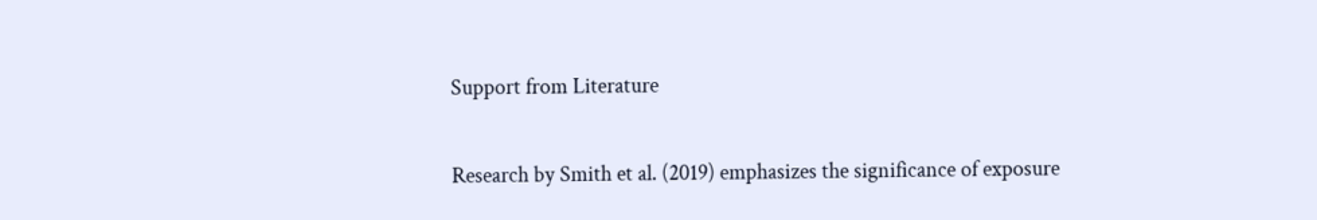Support from Literature

Research by Smith et al. (2019) emphasizes the significance of exposure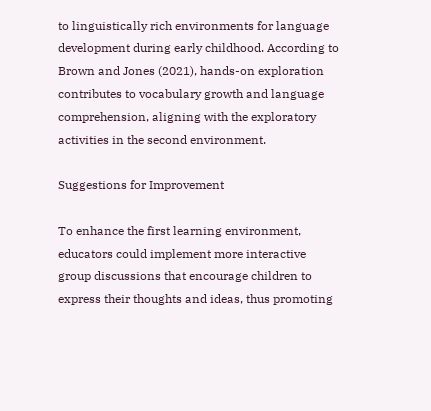to linguistically rich environments for language development during early childhood. According to Brown and Jones (2021), hands-on exploration contributes to vocabulary growth and language comprehension, aligning with the exploratory activities in the second environment.

Suggestions for Improvement

To enhance the first learning environment, educators could implement more interactive group discussions that encourage children to express their thoughts and ideas, thus promoting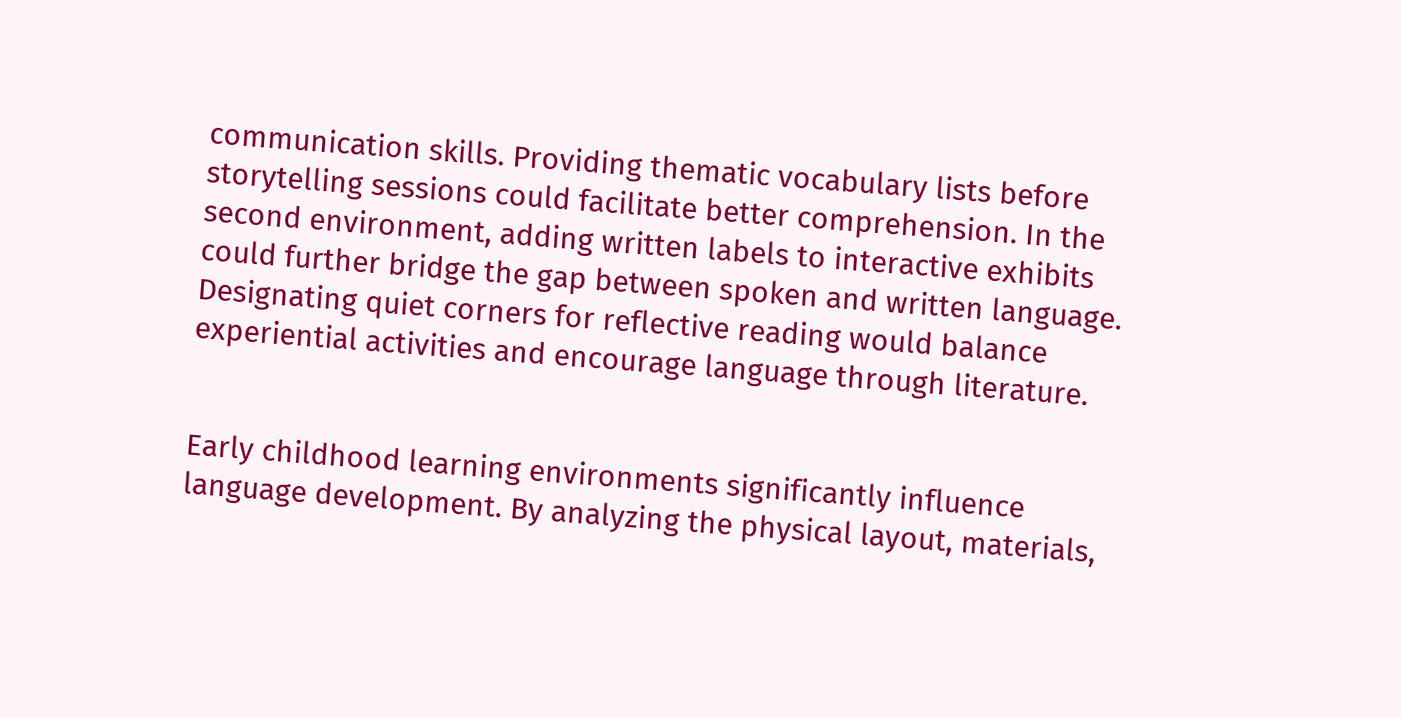communication skills. Providing thematic vocabulary lists before storytelling sessions could facilitate better comprehension. In the second environment, adding written labels to interactive exhibits could further bridge the gap between spoken and written language. Designating quiet corners for reflective reading would balance experiential activities and encourage language through literature.


Early childhood learning environments significantly influence language development. By analyzing the physical layout, materials,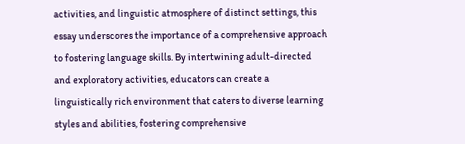activities, and linguistic atmosphere of distinct settings, this essay underscores the importance of a comprehensive approach to fostering language skills. By intertwining adult-directed and exploratory activities, educators can create a linguistically rich environment that caters to diverse learning styles and abilities, fostering comprehensive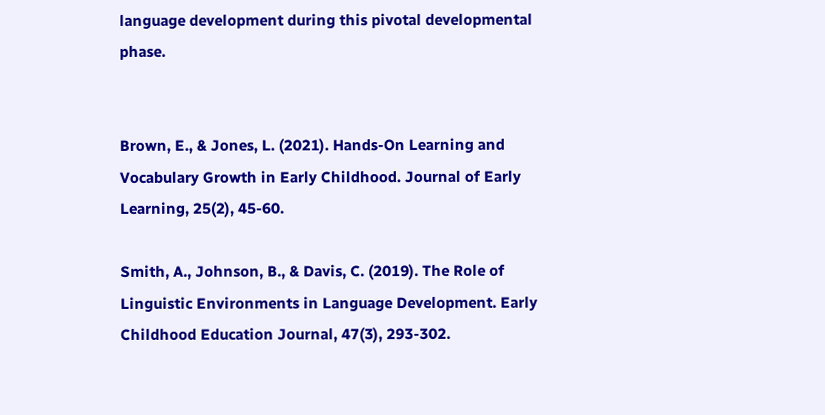language development during this pivotal developmental phase.


Brown, E., & Jones, L. (2021). Hands-On Learning and Vocabulary Growth in Early Childhood. Journal of Early Learning, 25(2), 45-60.

Smith, A., Johnson, B., & Davis, C. (2019). The Role of Linguistic Environments in Language Development. Early Childhood Education Journal, 47(3), 293-302.